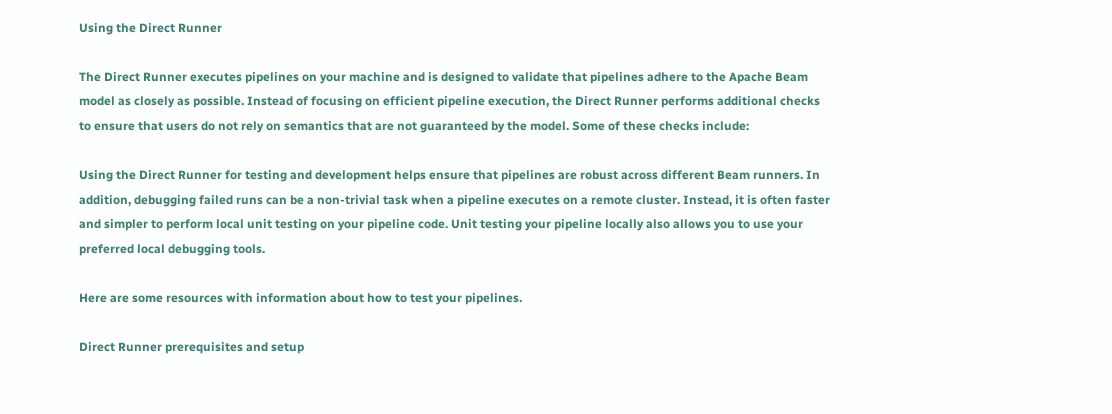Using the Direct Runner

The Direct Runner executes pipelines on your machine and is designed to validate that pipelines adhere to the Apache Beam model as closely as possible. Instead of focusing on efficient pipeline execution, the Direct Runner performs additional checks to ensure that users do not rely on semantics that are not guaranteed by the model. Some of these checks include:

Using the Direct Runner for testing and development helps ensure that pipelines are robust across different Beam runners. In addition, debugging failed runs can be a non-trivial task when a pipeline executes on a remote cluster. Instead, it is often faster and simpler to perform local unit testing on your pipeline code. Unit testing your pipeline locally also allows you to use your preferred local debugging tools.

Here are some resources with information about how to test your pipelines.

Direct Runner prerequisites and setup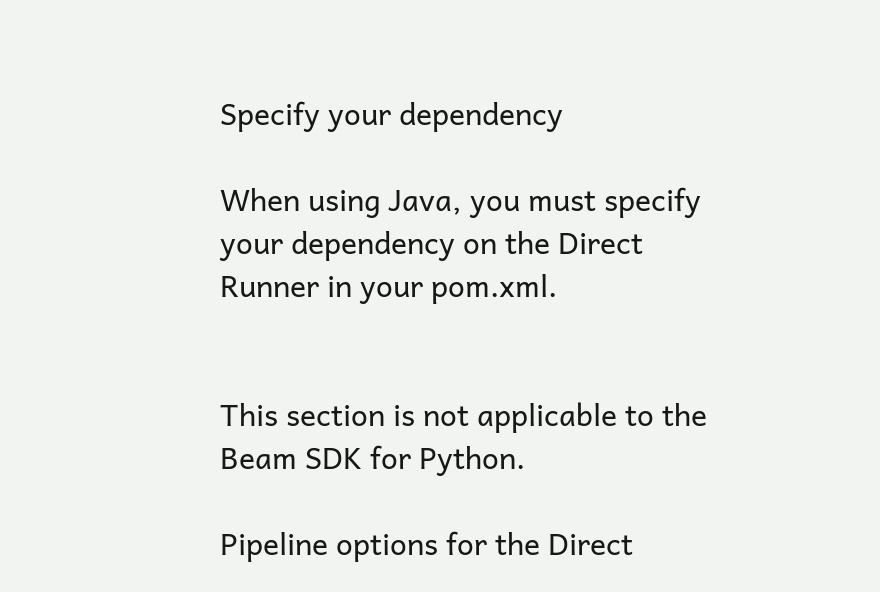Specify your dependency

When using Java, you must specify your dependency on the Direct Runner in your pom.xml.


This section is not applicable to the Beam SDK for Python.

Pipeline options for the Direct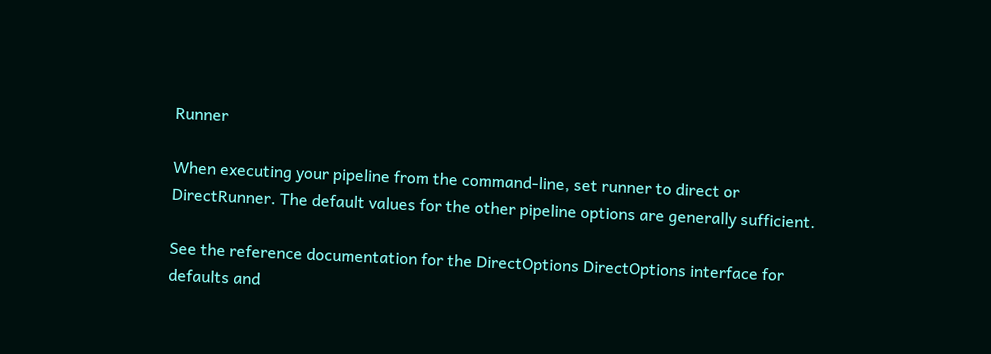Runner

When executing your pipeline from the command-line, set runner to direct or DirectRunner. The default values for the other pipeline options are generally sufficient.

See the reference documentation for the DirectOptions DirectOptions interface for defaults and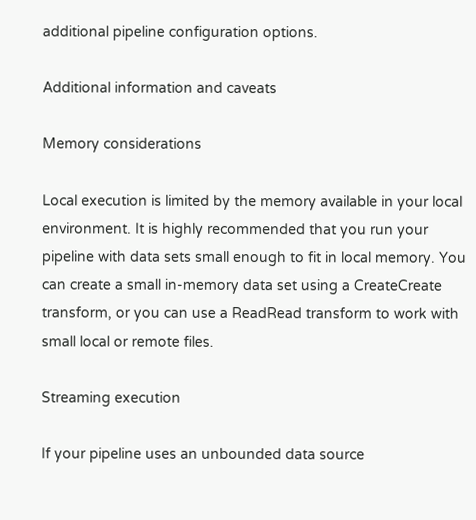additional pipeline configuration options.

Additional information and caveats

Memory considerations

Local execution is limited by the memory available in your local environment. It is highly recommended that you run your pipeline with data sets small enough to fit in local memory. You can create a small in-memory data set using a CreateCreate transform, or you can use a ReadRead transform to work with small local or remote files.

Streaming execution

If your pipeline uses an unbounded data source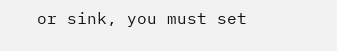or sink, you must set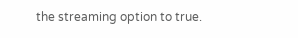the streaming option to true.